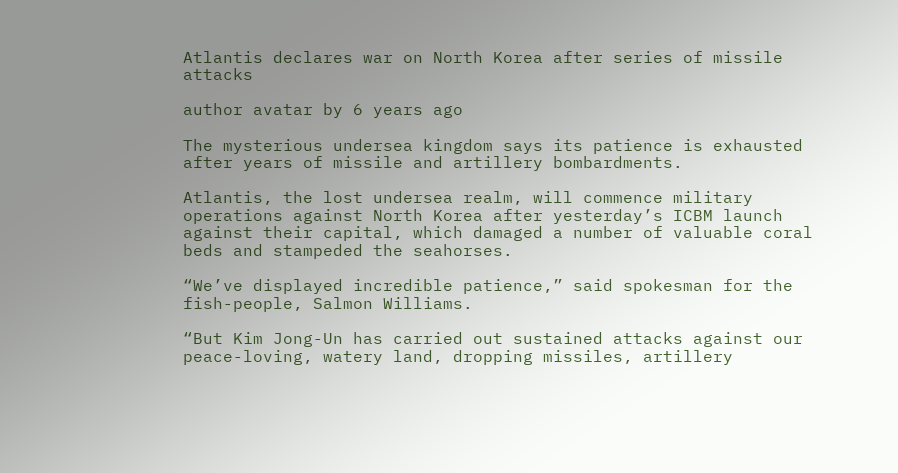Atlantis declares war on North Korea after series of missile attacks

author avatar by 6 years ago

The mysterious undersea kingdom says its patience is exhausted after years of missile and artillery bombardments.

Atlantis, the lost undersea realm, will commence military operations against North Korea after yesterday’s ICBM launch against their capital, which damaged a number of valuable coral beds and stampeded the seahorses.

“We’ve displayed incredible patience,” said spokesman for the fish-people, Salmon Williams.

“But Kim Jong-Un has carried out sustained attacks against our peace-loving, watery land, dropping missiles, artillery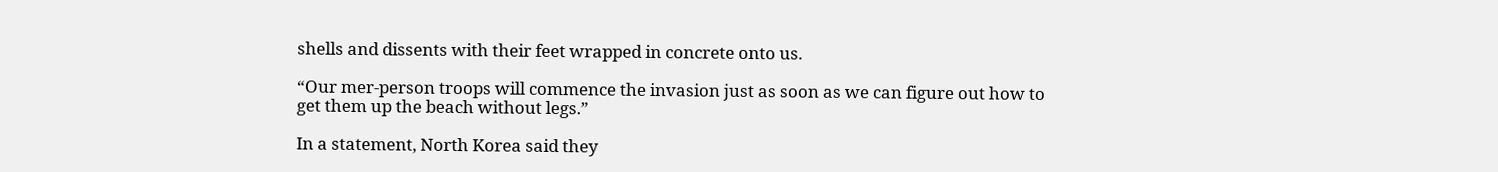shells and dissents with their feet wrapped in concrete onto us.

“Our mer-person troops will commence the invasion just as soon as we can figure out how to get them up the beach without legs.”

In a statement, North Korea said they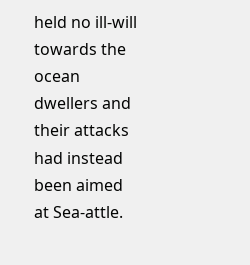held no ill-will towards the ocean dwellers and their attacks had instead been aimed at Sea-attle.